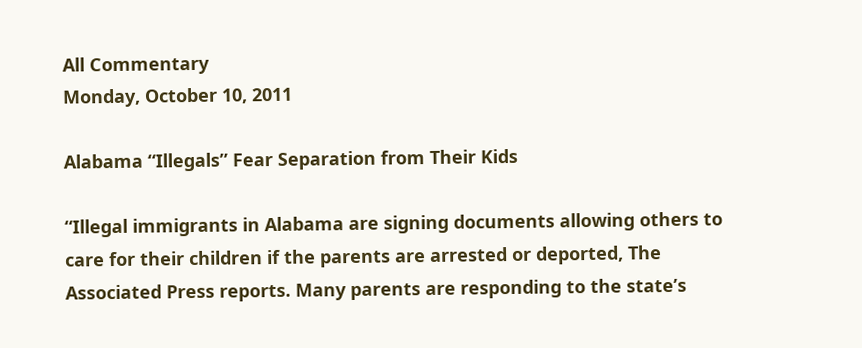All Commentary
Monday, October 10, 2011

Alabama “Illegals” Fear Separation from Their Kids

“Illegal immigrants in Alabama are signing documents allowing others to care for their children if the parents are arrested or deported, The Associated Press reports. Many parents are responding to the state’s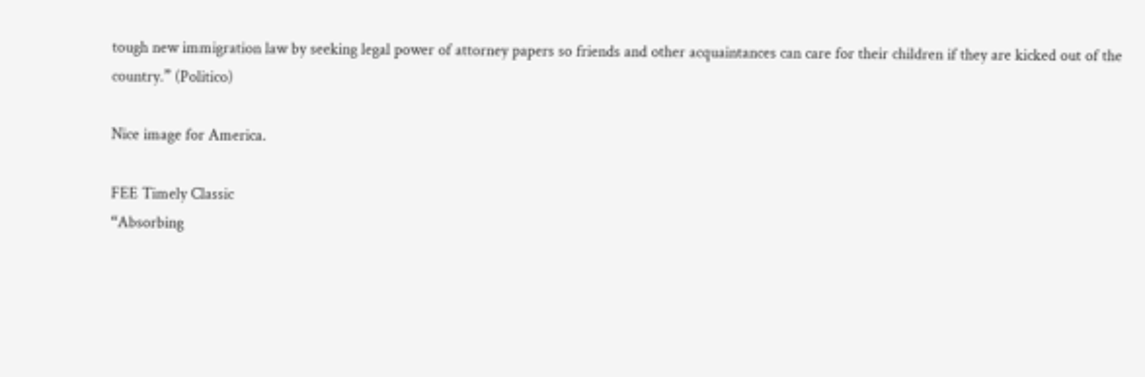tough new immigration law by seeking legal power of attorney papers so friends and other acquaintances can care for their children if they are kicked out of the country.” (Politico)

Nice image for America.

FEE Timely Classic
“Absorbing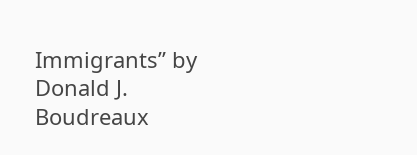Immigrants” by Donald J. Boudreaux